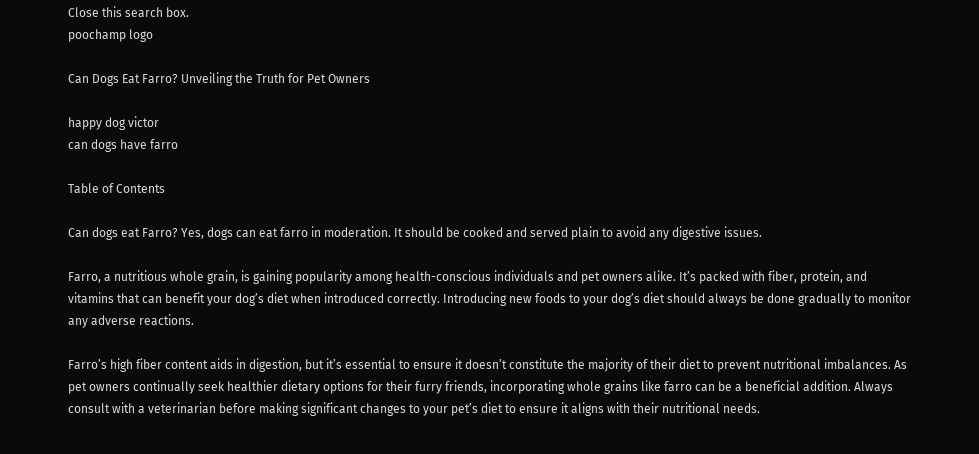Close this search box.
poochamp logo

Can Dogs Eat Farro? Unveiling the Truth for Pet Owners

happy dog victor
can dogs have farro

Table of Contents

Can dogs eat Farro? Yes, dogs can eat farro in moderation. It should be cooked and served plain to avoid any digestive issues.

Farro, a nutritious whole grain, is gaining popularity among health-conscious individuals and pet owners alike. It’s packed with fiber, protein, and vitamins that can benefit your dog’s diet when introduced correctly. Introducing new foods to your dog’s diet should always be done gradually to monitor any adverse reactions.

Farro’s high fiber content aids in digestion, but it’s essential to ensure it doesn’t constitute the majority of their diet to prevent nutritional imbalances. As pet owners continually seek healthier dietary options for their furry friends, incorporating whole grains like farro can be a beneficial addition. Always consult with a veterinarian before making significant changes to your pet’s diet to ensure it aligns with their nutritional needs.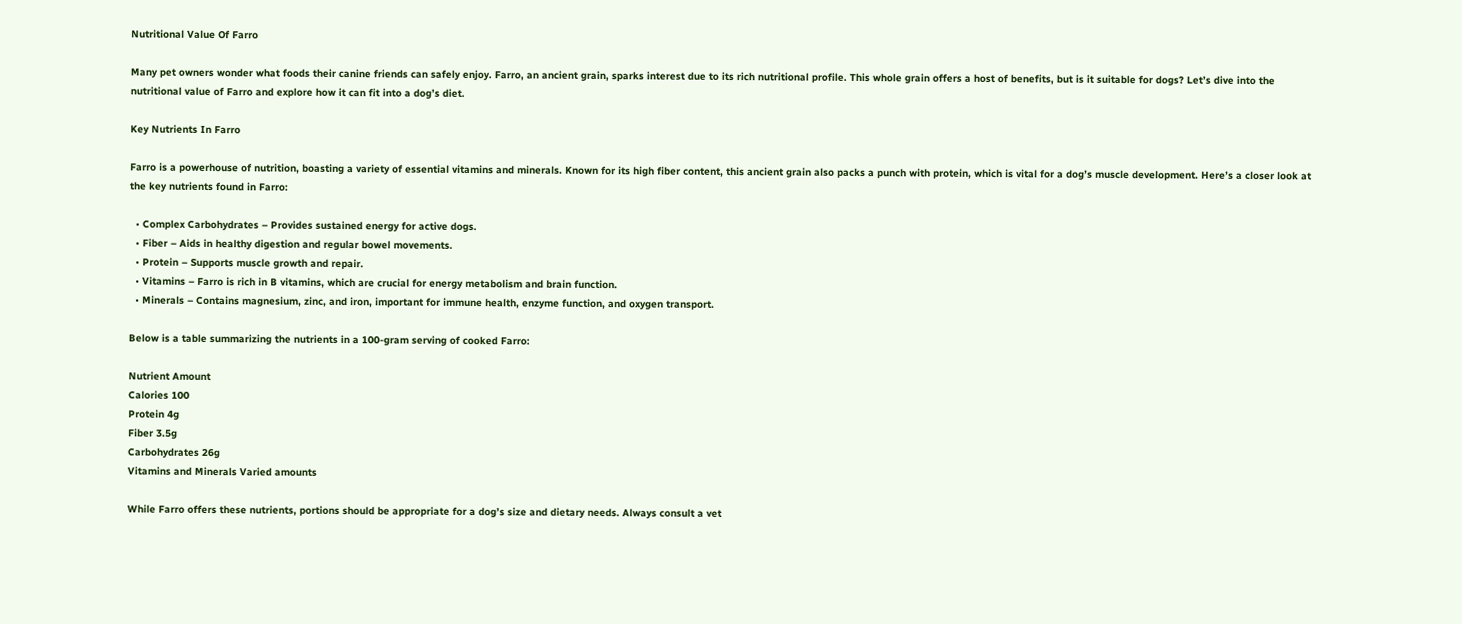Nutritional Value Of Farro

Many pet owners wonder what foods their canine friends can safely enjoy. Farro, an ancient grain, sparks interest due to its rich nutritional profile. This whole grain offers a host of benefits, but is it suitable for dogs? Let’s dive into the nutritional value of Farro and explore how it can fit into a dog’s diet.

Key Nutrients In Farro

Farro is a powerhouse of nutrition, boasting a variety of essential vitamins and minerals. Known for its high fiber content, this ancient grain also packs a punch with protein, which is vital for a dog’s muscle development. Here’s a closer look at the key nutrients found in Farro:

  • Complex Carbohydrates – Provides sustained energy for active dogs.
  • Fiber – Aids in healthy digestion and regular bowel movements.
  • Protein – Supports muscle growth and repair.
  • Vitamins – Farro is rich in B vitamins, which are crucial for energy metabolism and brain function.
  • Minerals – Contains magnesium, zinc, and iron, important for immune health, enzyme function, and oxygen transport.

Below is a table summarizing the nutrients in a 100-gram serving of cooked Farro:

Nutrient Amount
Calories 100
Protein 4g
Fiber 3.5g
Carbohydrates 26g
Vitamins and Minerals Varied amounts

While Farro offers these nutrients, portions should be appropriate for a dog’s size and dietary needs. Always consult a vet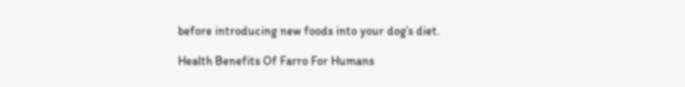before introducing new foods into your dog’s diet.

Health Benefits Of Farro For Humans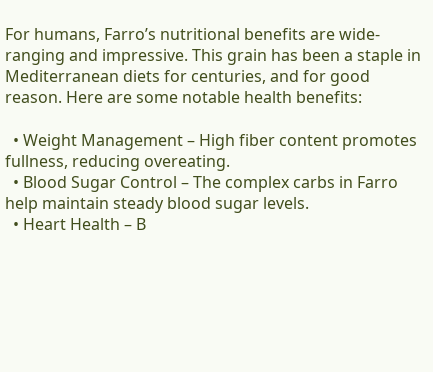For humans, Farro’s nutritional benefits are wide-ranging and impressive. This grain has been a staple in Mediterranean diets for centuries, and for good reason. Here are some notable health benefits:

  • Weight Management – High fiber content promotes fullness, reducing overeating.
  • Blood Sugar Control – The complex carbs in Farro help maintain steady blood sugar levels.
  • Heart Health – B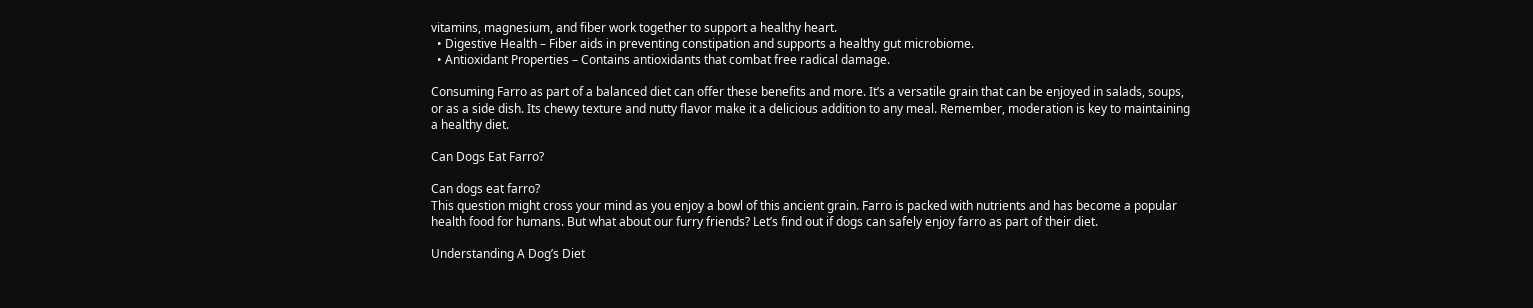vitamins, magnesium, and fiber work together to support a healthy heart.
  • Digestive Health – Fiber aids in preventing constipation and supports a healthy gut microbiome.
  • Antioxidant Properties – Contains antioxidants that combat free radical damage.

Consuming Farro as part of a balanced diet can offer these benefits and more. It’s a versatile grain that can be enjoyed in salads, soups, or as a side dish. Its chewy texture and nutty flavor make it a delicious addition to any meal. Remember, moderation is key to maintaining a healthy diet.

Can Dogs Eat Farro?

Can dogs eat farro?
This question might cross your mind as you enjoy a bowl of this ancient grain. Farro is packed with nutrients and has become a popular health food for humans. But what about our furry friends? Let’s find out if dogs can safely enjoy farro as part of their diet.

Understanding A Dog’s Diet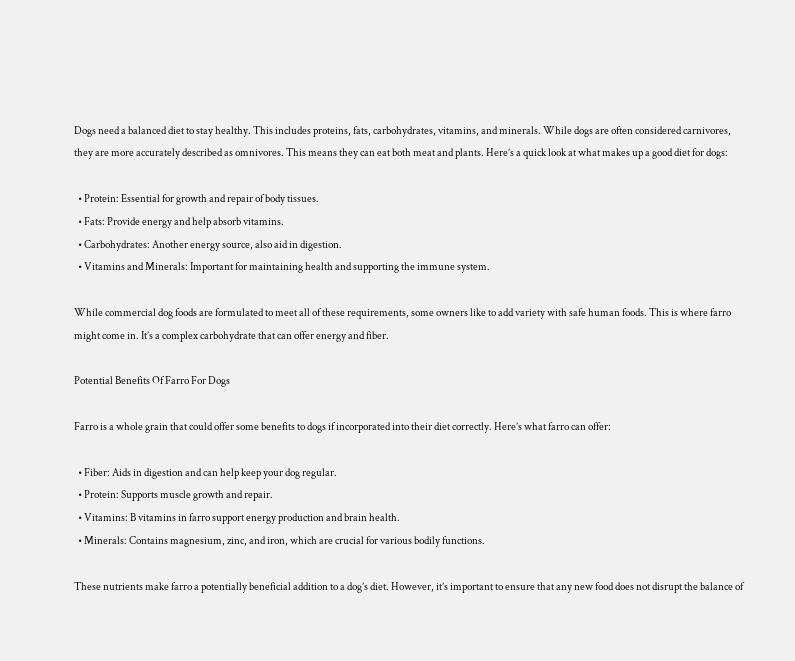Dogs need a balanced diet to stay healthy. This includes proteins, fats, carbohydrates, vitamins, and minerals. While dogs are often considered carnivores, they are more accurately described as omnivores. This means they can eat both meat and plants. Here’s a quick look at what makes up a good diet for dogs:

  • Protein: Essential for growth and repair of body tissues.
  • Fats: Provide energy and help absorb vitamins.
  • Carbohydrates: Another energy source, also aid in digestion.
  • Vitamins and Minerals: Important for maintaining health and supporting the immune system.

While commercial dog foods are formulated to meet all of these requirements, some owners like to add variety with safe human foods. This is where farro might come in. It’s a complex carbohydrate that can offer energy and fiber.

Potential Benefits Of Farro For Dogs

Farro is a whole grain that could offer some benefits to dogs if incorporated into their diet correctly. Here’s what farro can offer:

  • Fiber: Aids in digestion and can help keep your dog regular.
  • Protein: Supports muscle growth and repair.
  • Vitamins: B vitamins in farro support energy production and brain health.
  • Minerals: Contains magnesium, zinc, and iron, which are crucial for various bodily functions.

These nutrients make farro a potentially beneficial addition to a dog’s diet. However, it’s important to ensure that any new food does not disrupt the balance of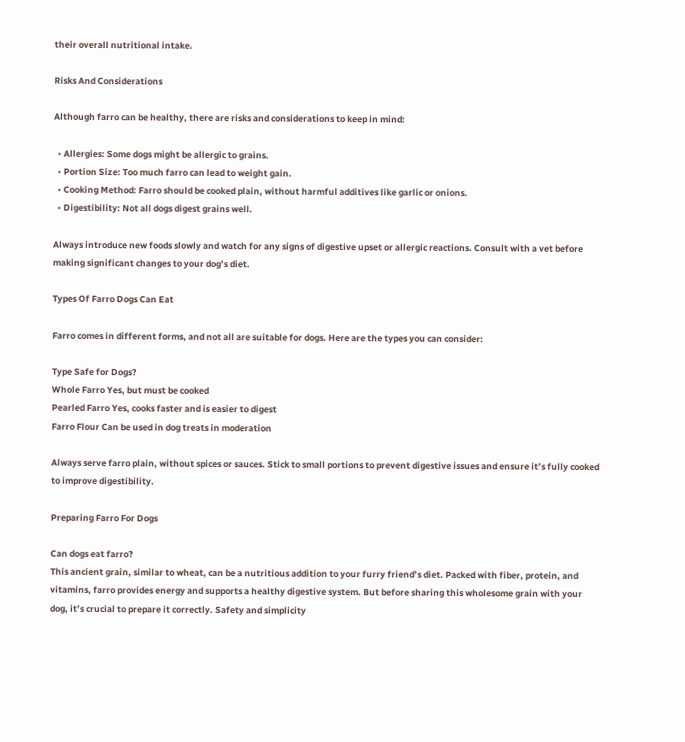their overall nutritional intake.

Risks And Considerations

Although farro can be healthy, there are risks and considerations to keep in mind:

  • Allergies: Some dogs might be allergic to grains.
  • Portion Size: Too much farro can lead to weight gain.
  • Cooking Method: Farro should be cooked plain, without harmful additives like garlic or onions.
  • Digestibility: Not all dogs digest grains well.

Always introduce new foods slowly and watch for any signs of digestive upset or allergic reactions. Consult with a vet before making significant changes to your dog’s diet.

Types Of Farro Dogs Can Eat

Farro comes in different forms, and not all are suitable for dogs. Here are the types you can consider:

Type Safe for Dogs?
Whole Farro Yes, but must be cooked
Pearled Farro Yes, cooks faster and is easier to digest
Farro Flour Can be used in dog treats in moderation

Always serve farro plain, without spices or sauces. Stick to small portions to prevent digestive issues and ensure it’s fully cooked to improve digestibility.

Preparing Farro For Dogs

Can dogs eat farro?
This ancient grain, similar to wheat, can be a nutritious addition to your furry friend’s diet. Packed with fiber, protein, and vitamins, farro provides energy and supports a healthy digestive system. But before sharing this wholesome grain with your dog, it’s crucial to prepare it correctly. Safety and simplicity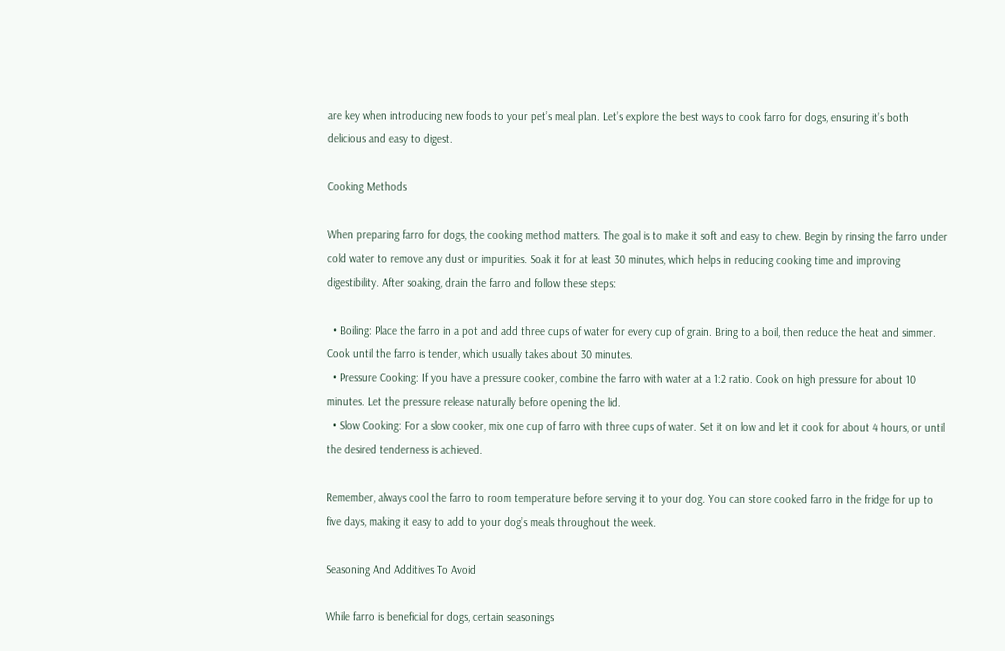are key when introducing new foods to your pet’s meal plan. Let’s explore the best ways to cook farro for dogs, ensuring it’s both delicious and easy to digest.

Cooking Methods

When preparing farro for dogs, the cooking method matters. The goal is to make it soft and easy to chew. Begin by rinsing the farro under cold water to remove any dust or impurities. Soak it for at least 30 minutes, which helps in reducing cooking time and improving digestibility. After soaking, drain the farro and follow these steps:

  • Boiling: Place the farro in a pot and add three cups of water for every cup of grain. Bring to a boil, then reduce the heat and simmer. Cook until the farro is tender, which usually takes about 30 minutes.
  • Pressure Cooking: If you have a pressure cooker, combine the farro with water at a 1:2 ratio. Cook on high pressure for about 10 minutes. Let the pressure release naturally before opening the lid.
  • Slow Cooking: For a slow cooker, mix one cup of farro with three cups of water. Set it on low and let it cook for about 4 hours, or until the desired tenderness is achieved.

Remember, always cool the farro to room temperature before serving it to your dog. You can store cooked farro in the fridge for up to five days, making it easy to add to your dog’s meals throughout the week.

Seasoning And Additives To Avoid

While farro is beneficial for dogs, certain seasonings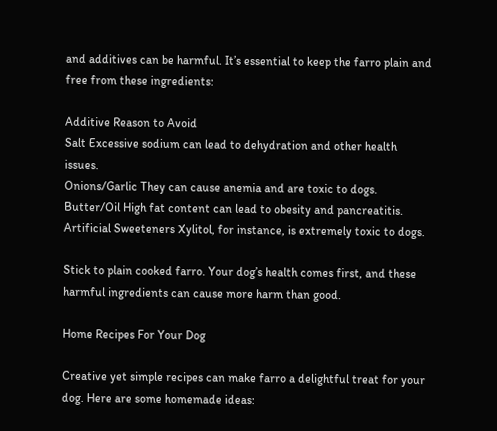and additives can be harmful. It’s essential to keep the farro plain and free from these ingredients:

Additive Reason to Avoid
Salt Excessive sodium can lead to dehydration and other health issues.
Onions/Garlic They can cause anemia and are toxic to dogs.
Butter/Oil High fat content can lead to obesity and pancreatitis.
Artificial Sweeteners Xylitol, for instance, is extremely toxic to dogs.

Stick to plain cooked farro. Your dog’s health comes first, and these harmful ingredients can cause more harm than good.

Home Recipes For Your Dog

Creative yet simple recipes can make farro a delightful treat for your dog. Here are some homemade ideas: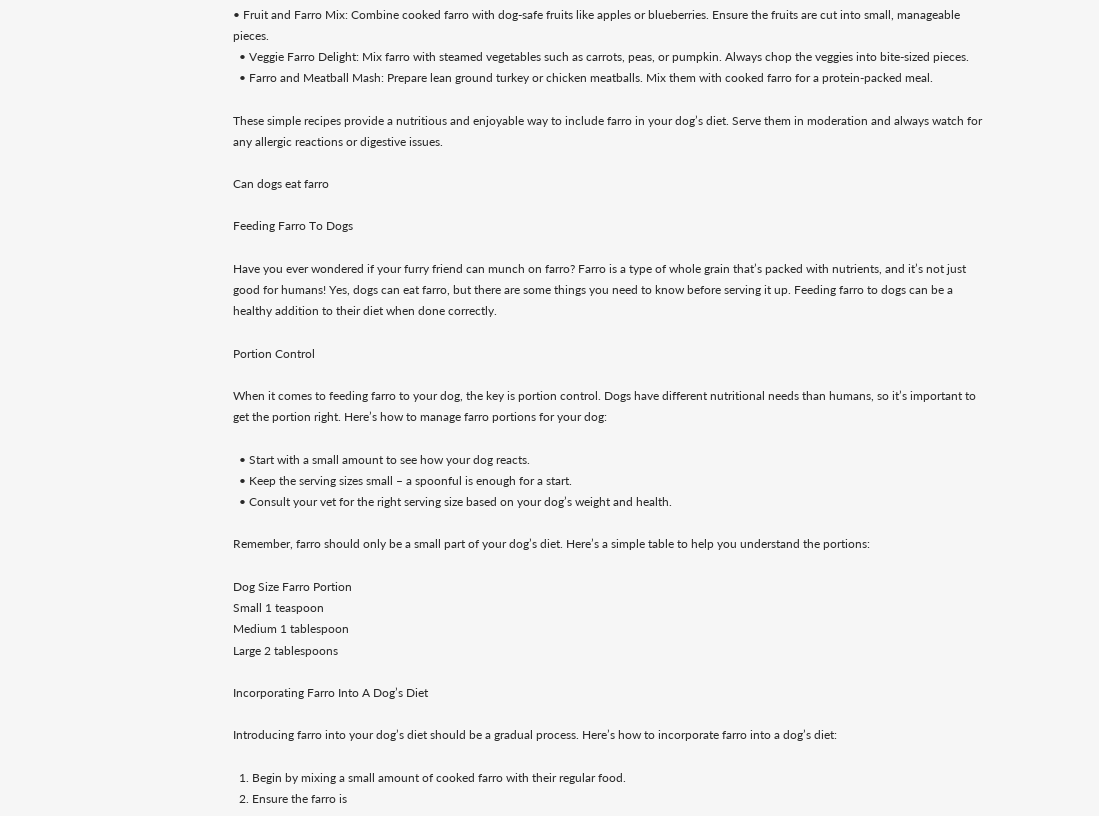• Fruit and Farro Mix: Combine cooked farro with dog-safe fruits like apples or blueberries. Ensure the fruits are cut into small, manageable pieces.
  • Veggie Farro Delight: Mix farro with steamed vegetables such as carrots, peas, or pumpkin. Always chop the veggies into bite-sized pieces.
  • Farro and Meatball Mash: Prepare lean ground turkey or chicken meatballs. Mix them with cooked farro for a protein-packed meal.

These simple recipes provide a nutritious and enjoyable way to include farro in your dog’s diet. Serve them in moderation and always watch for any allergic reactions or digestive issues.

Can dogs eat farro

Feeding Farro To Dogs

Have you ever wondered if your furry friend can munch on farro? Farro is a type of whole grain that’s packed with nutrients, and it’s not just good for humans! Yes, dogs can eat farro, but there are some things you need to know before serving it up. Feeding farro to dogs can be a healthy addition to their diet when done correctly.

Portion Control

When it comes to feeding farro to your dog, the key is portion control. Dogs have different nutritional needs than humans, so it’s important to get the portion right. Here’s how to manage farro portions for your dog:

  • Start with a small amount to see how your dog reacts.
  • Keep the serving sizes small – a spoonful is enough for a start.
  • Consult your vet for the right serving size based on your dog’s weight and health.

Remember, farro should only be a small part of your dog’s diet. Here’s a simple table to help you understand the portions:

Dog Size Farro Portion
Small 1 teaspoon
Medium 1 tablespoon
Large 2 tablespoons

Incorporating Farro Into A Dog’s Diet

Introducing farro into your dog’s diet should be a gradual process. Here’s how to incorporate farro into a dog’s diet:

  1. Begin by mixing a small amount of cooked farro with their regular food.
  2. Ensure the farro is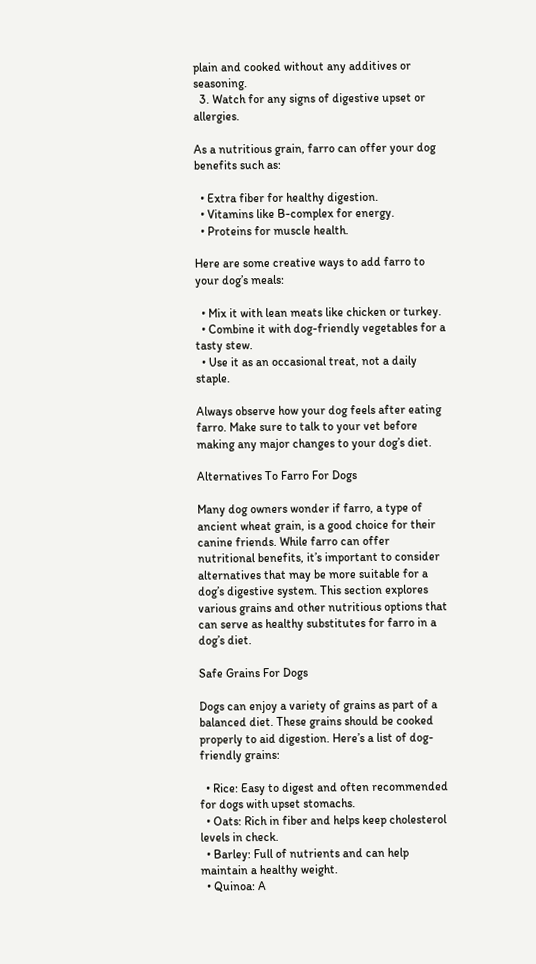plain and cooked without any additives or seasoning.
  3. Watch for any signs of digestive upset or allergies.

As a nutritious grain, farro can offer your dog benefits such as:

  • Extra fiber for healthy digestion.
  • Vitamins like B-complex for energy.
  • Proteins for muscle health.

Here are some creative ways to add farro to your dog’s meals:

  • Mix it with lean meats like chicken or turkey.
  • Combine it with dog-friendly vegetables for a tasty stew.
  • Use it as an occasional treat, not a daily staple.

Always observe how your dog feels after eating farro. Make sure to talk to your vet before making any major changes to your dog’s diet.

Alternatives To Farro For Dogs

Many dog owners wonder if farro, a type of ancient wheat grain, is a good choice for their canine friends. While farro can offer nutritional benefits, it’s important to consider alternatives that may be more suitable for a dog’s digestive system. This section explores various grains and other nutritious options that can serve as healthy substitutes for farro in a dog’s diet.

Safe Grains For Dogs

Dogs can enjoy a variety of grains as part of a balanced diet. These grains should be cooked properly to aid digestion. Here’s a list of dog-friendly grains:

  • Rice: Easy to digest and often recommended for dogs with upset stomachs.
  • Oats: Rich in fiber and helps keep cholesterol levels in check.
  • Barley: Full of nutrients and can help maintain a healthy weight.
  • Quinoa: A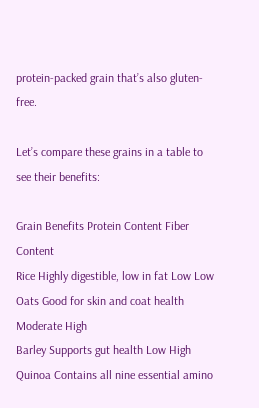protein-packed grain that’s also gluten-free.

Let’s compare these grains in a table to see their benefits:

Grain Benefits Protein Content Fiber Content
Rice Highly digestible, low in fat Low Low
Oats Good for skin and coat health Moderate High
Barley Supports gut health Low High
Quinoa Contains all nine essential amino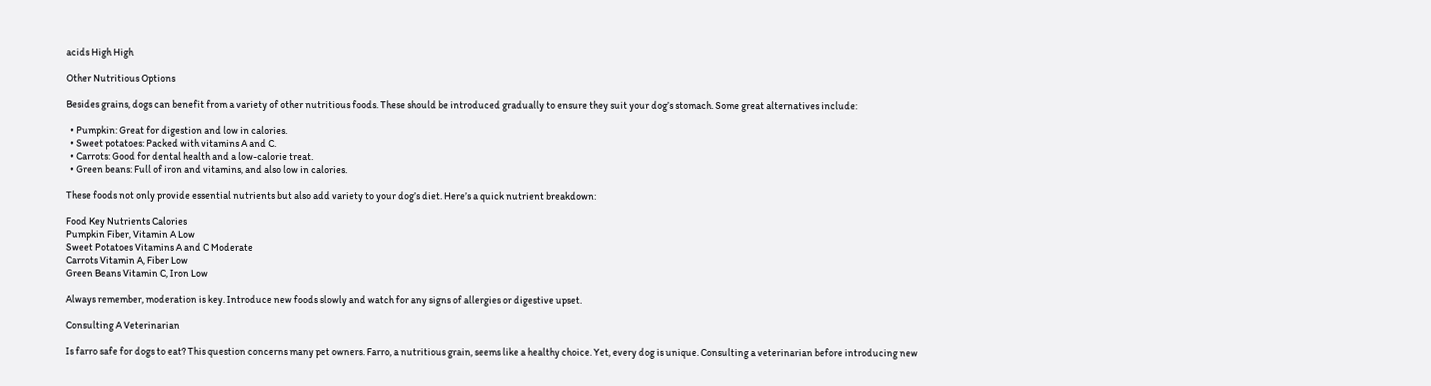acids High High

Other Nutritious Options

Besides grains, dogs can benefit from a variety of other nutritious foods. These should be introduced gradually to ensure they suit your dog’s stomach. Some great alternatives include:

  • Pumpkin: Great for digestion and low in calories.
  • Sweet potatoes: Packed with vitamins A and C.
  • Carrots: Good for dental health and a low-calorie treat.
  • Green beans: Full of iron and vitamins, and also low in calories.

These foods not only provide essential nutrients but also add variety to your dog’s diet. Here’s a quick nutrient breakdown:

Food Key Nutrients Calories
Pumpkin Fiber, Vitamin A Low
Sweet Potatoes Vitamins A and C Moderate
Carrots Vitamin A, Fiber Low
Green Beans Vitamin C, Iron Low

Always remember, moderation is key. Introduce new foods slowly and watch for any signs of allergies or digestive upset.

Consulting A Veterinarian

Is farro safe for dogs to eat? This question concerns many pet owners. Farro, a nutritious grain, seems like a healthy choice. Yet, every dog is unique. Consulting a veterinarian before introducing new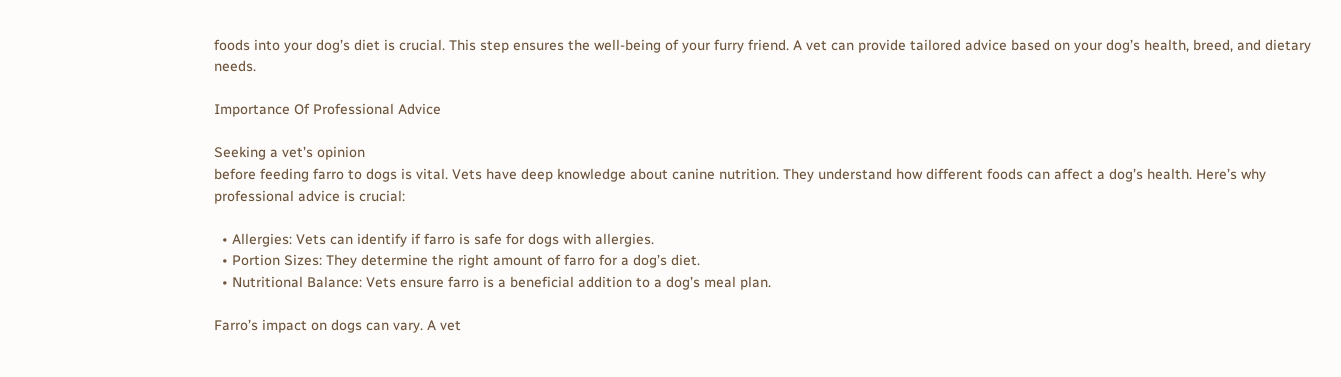foods into your dog’s diet is crucial. This step ensures the well-being of your furry friend. A vet can provide tailored advice based on your dog’s health, breed, and dietary needs.

Importance Of Professional Advice

Seeking a vet’s opinion
before feeding farro to dogs is vital. Vets have deep knowledge about canine nutrition. They understand how different foods can affect a dog’s health. Here’s why professional advice is crucial:

  • Allergies: Vets can identify if farro is safe for dogs with allergies.
  • Portion Sizes: They determine the right amount of farro for a dog’s diet.
  • Nutritional Balance: Vets ensure farro is a beneficial addition to a dog’s meal plan.

Farro’s impact on dogs can vary. A vet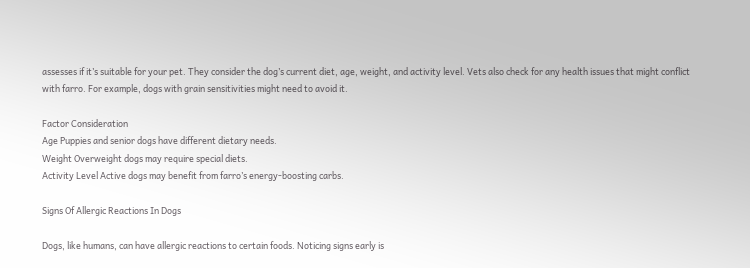assesses if it’s suitable for your pet. They consider the dog’s current diet, age, weight, and activity level. Vets also check for any health issues that might conflict with farro. For example, dogs with grain sensitivities might need to avoid it.

Factor Consideration
Age Puppies and senior dogs have different dietary needs.
Weight Overweight dogs may require special diets.
Activity Level Active dogs may benefit from farro’s energy-boosting carbs.

Signs Of Allergic Reactions In Dogs

Dogs, like humans, can have allergic reactions to certain foods. Noticing signs early is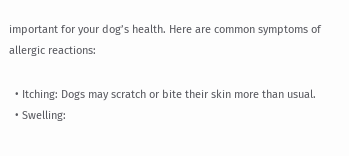important for your dog’s health. Here are common symptoms of allergic reactions:

  • Itching: Dogs may scratch or bite their skin more than usual.
  • Swelling: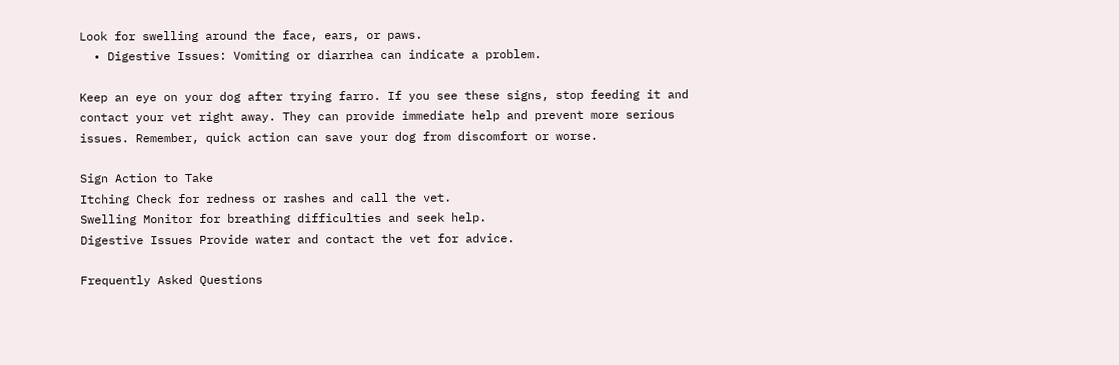Look for swelling around the face, ears, or paws.
  • Digestive Issues: Vomiting or diarrhea can indicate a problem.

Keep an eye on your dog after trying farro. If you see these signs, stop feeding it and contact your vet right away. They can provide immediate help and prevent more serious issues. Remember, quick action can save your dog from discomfort or worse.

Sign Action to Take
Itching Check for redness or rashes and call the vet.
Swelling Monitor for breathing difficulties and seek help.
Digestive Issues Provide water and contact the vet for advice.

Frequently Asked Questions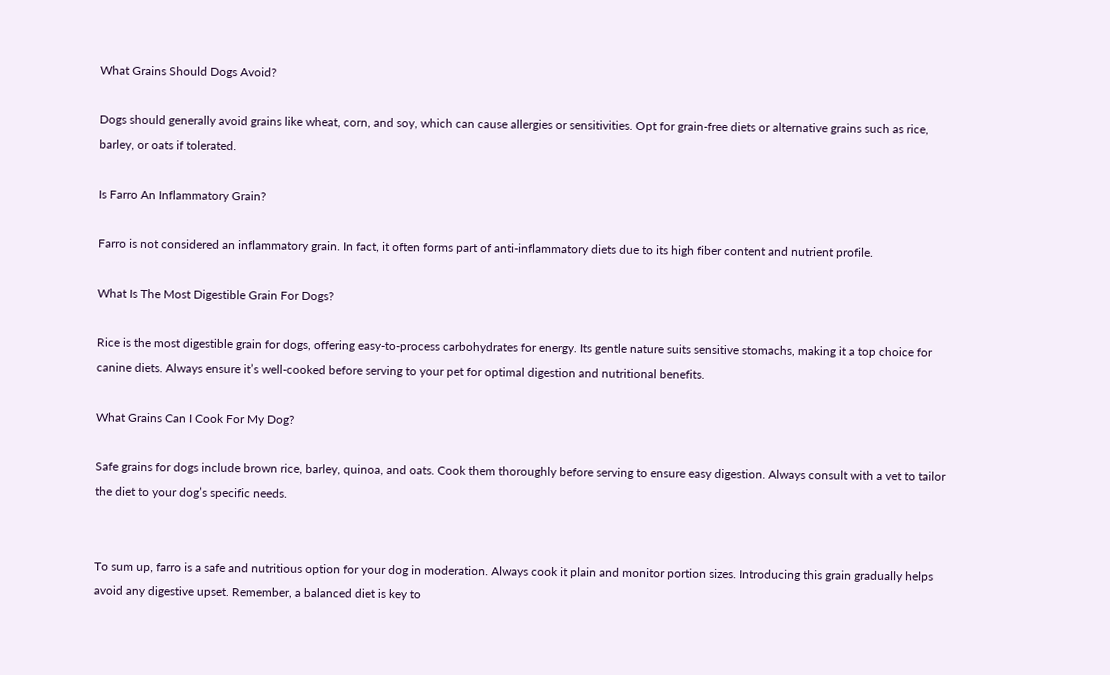What Grains Should Dogs Avoid?

Dogs should generally avoid grains like wheat, corn, and soy, which can cause allergies or sensitivities. Opt for grain-free diets or alternative grains such as rice, barley, or oats if tolerated.

Is Farro An Inflammatory Grain?

Farro is not considered an inflammatory grain. In fact, it often forms part of anti-inflammatory diets due to its high fiber content and nutrient profile.

What Is The Most Digestible Grain For Dogs?

Rice is the most digestible grain for dogs, offering easy-to-process carbohydrates for energy. Its gentle nature suits sensitive stomachs, making it a top choice for canine diets. Always ensure it’s well-cooked before serving to your pet for optimal digestion and nutritional benefits.

What Grains Can I Cook For My Dog?

Safe grains for dogs include brown rice, barley, quinoa, and oats. Cook them thoroughly before serving to ensure easy digestion. Always consult with a vet to tailor the diet to your dog’s specific needs.


To sum up, farro is a safe and nutritious option for your dog in moderation. Always cook it plain and monitor portion sizes. Introducing this grain gradually helps avoid any digestive upset. Remember, a balanced diet is key to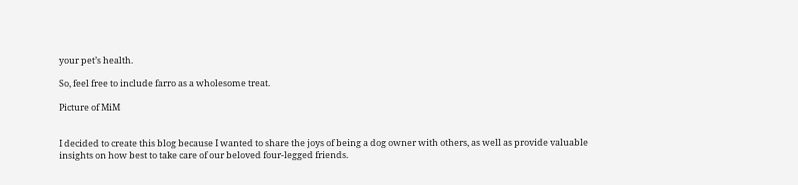your pet’s health.

So, feel free to include farro as a wholesome treat.

Picture of MiM


I decided to create this blog because I wanted to share the joys of being a dog owner with others, as well as provide valuable insights on how best to take care of our beloved four-legged friends.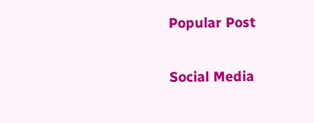Popular Post

Social Media